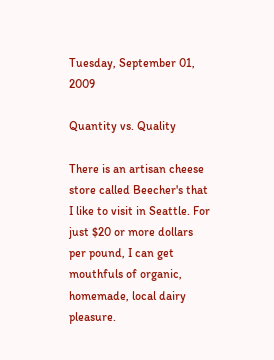Tuesday, September 01, 2009

Quantity vs. Quality

There is an artisan cheese store called Beecher's that I like to visit in Seattle. For just $20 or more dollars per pound, I can get mouthfuls of organic, homemade, local dairy pleasure.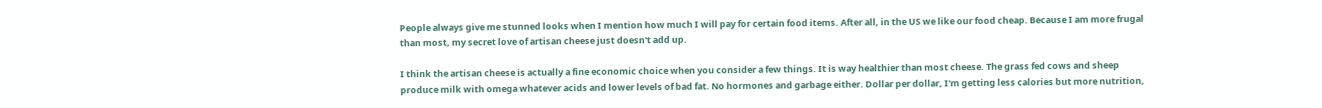People always give me stunned looks when I mention how much I will pay for certain food items. After all, in the US we like our food cheap. Because I am more frugal than most, my secret love of artisan cheese just doesn't add up.

I think the artisan cheese is actually a fine economic choice when you consider a few things. It is way healthier than most cheese. The grass fed cows and sheep produce milk with omega whatever acids and lower levels of bad fat. No hormones and garbage either. Dollar per dollar, I'm getting less calories but more nutrition,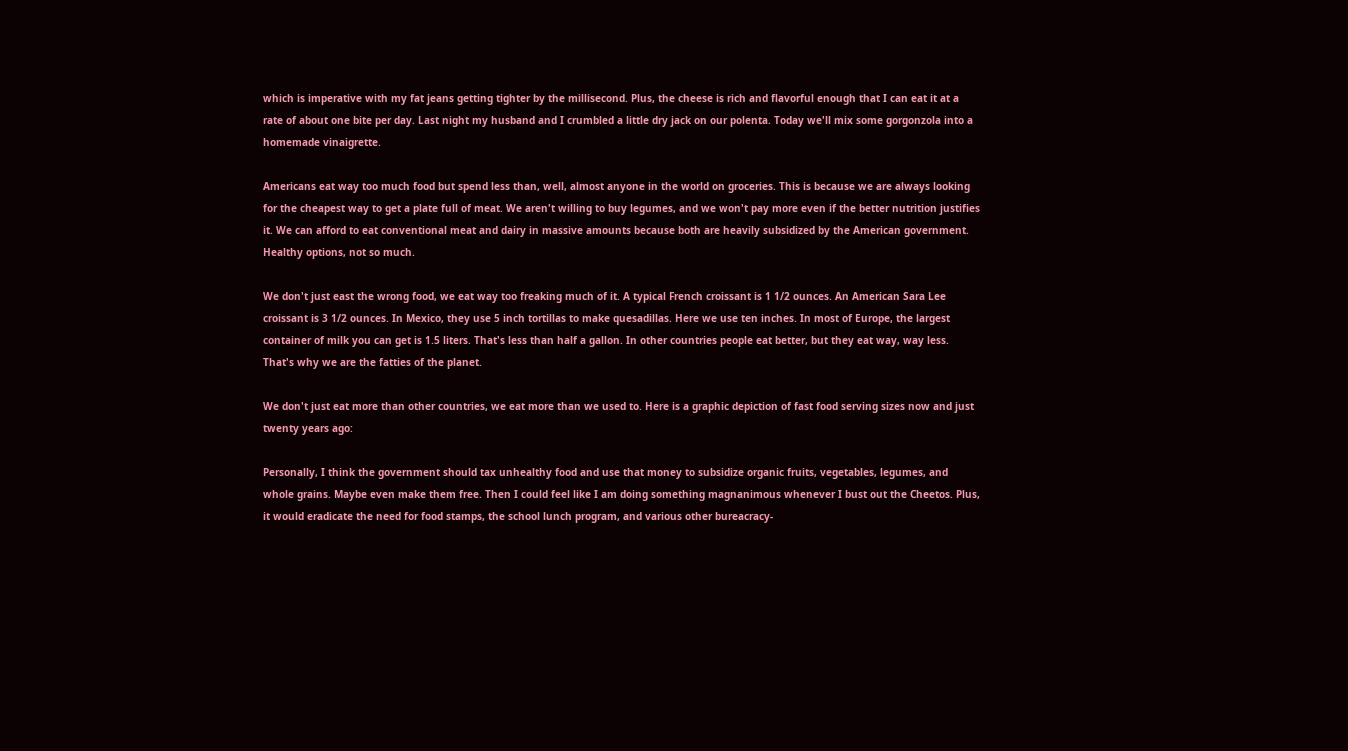which is imperative with my fat jeans getting tighter by the millisecond. Plus, the cheese is rich and flavorful enough that I can eat it at a rate of about one bite per day. Last night my husband and I crumbled a little dry jack on our polenta. Today we'll mix some gorgonzola into a homemade vinaigrette.

Americans eat way too much food but spend less than, well, almost anyone in the world on groceries. This is because we are always looking for the cheapest way to get a plate full of meat. We aren't willing to buy legumes, and we won't pay more even if the better nutrition justifies it. We can afford to eat conventional meat and dairy in massive amounts because both are heavily subsidized by the American government. Healthy options, not so much.

We don't just east the wrong food, we eat way too freaking much of it. A typical French croissant is 1 1/2 ounces. An American Sara Lee croissant is 3 1/2 ounces. In Mexico, they use 5 inch tortillas to make quesadillas. Here we use ten inches. In most of Europe, the largest container of milk you can get is 1.5 liters. That's less than half a gallon. In other countries people eat better, but they eat way, way less. That's why we are the fatties of the planet.

We don't just eat more than other countries, we eat more than we used to. Here is a graphic depiction of fast food serving sizes now and just twenty years ago:

Personally, I think the government should tax unhealthy food and use that money to subsidize organic fruits, vegetables, legumes, and whole grains. Maybe even make them free. Then I could feel like I am doing something magnanimous whenever I bust out the Cheetos. Plus, it would eradicate the need for food stamps, the school lunch program, and various other bureacracy-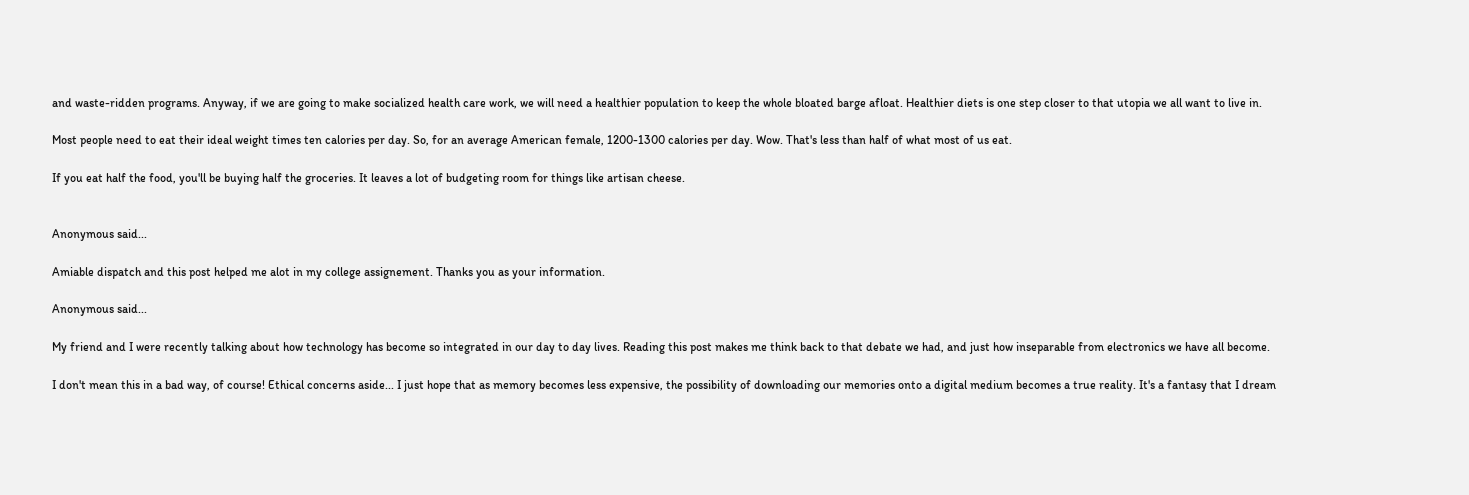and waste-ridden programs. Anyway, if we are going to make socialized health care work, we will need a healthier population to keep the whole bloated barge afloat. Healthier diets is one step closer to that utopia we all want to live in.

Most people need to eat their ideal weight times ten calories per day. So, for an average American female, 1200-1300 calories per day. Wow. That's less than half of what most of us eat.

If you eat half the food, you'll be buying half the groceries. It leaves a lot of budgeting room for things like artisan cheese.


Anonymous said...

Amiable dispatch and this post helped me alot in my college assignement. Thanks you as your information.

Anonymous said...

My friend and I were recently talking about how technology has become so integrated in our day to day lives. Reading this post makes me think back to that debate we had, and just how inseparable from electronics we have all become.

I don't mean this in a bad way, of course! Ethical concerns aside... I just hope that as memory becomes less expensive, the possibility of downloading our memories onto a digital medium becomes a true reality. It's a fantasy that I dream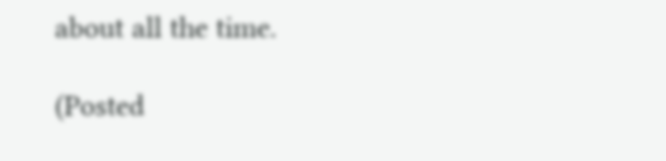about all the time.

(Posted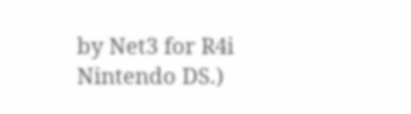by Net3 for R4i Nintendo DS.)